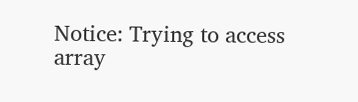Notice: Trying to access array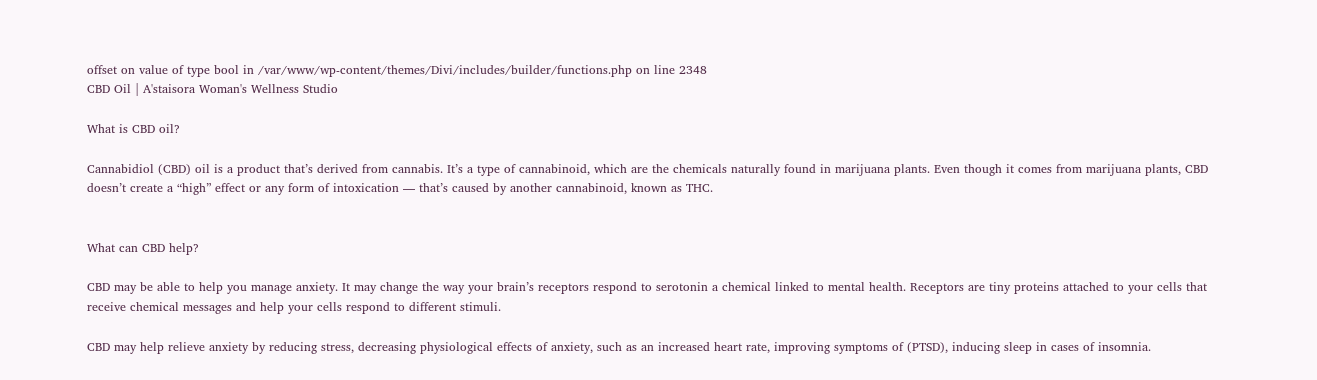offset on value of type bool in /var/www/wp-content/themes/Divi/includes/builder/functions.php on line 2348
CBD Oil | A'staisora Woman's Wellness Studio

What is CBD oil?

Cannabidiol (CBD) oil is a product that’s derived from cannabis. It’s a type of cannabinoid, which are the chemicals naturally found in marijuana plants. Even though it comes from marijuana plants, CBD doesn’t create a “high” effect or any form of intoxication — that’s caused by another cannabinoid, known as THC.


What can CBD help?

CBD may be able to help you manage anxiety. It may change the way your brain’s receptors respond to serotonin a chemical linked to mental health. Receptors are tiny proteins attached to your cells that receive chemical messages and help your cells respond to different stimuli.

CBD may help relieve anxiety by reducing stress, decreasing physiological effects of anxiety, such as an increased heart rate, improving symptoms of (PTSD), inducing sleep in cases of insomnia.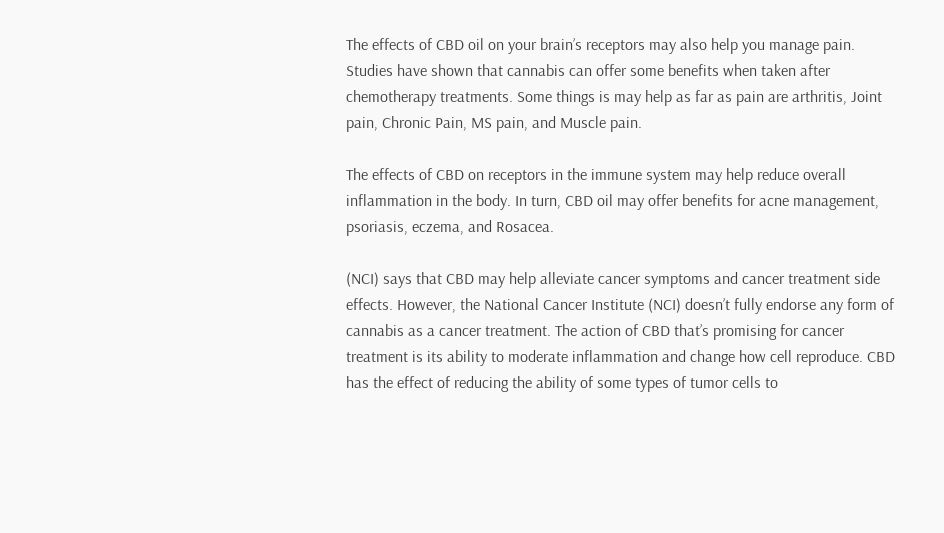The effects of CBD oil on your brain’s receptors may also help you manage pain. Studies have shown that cannabis can offer some benefits when taken after chemotherapy treatments. Some things is may help as far as pain are arthritis, Joint pain, Chronic Pain, MS pain, and Muscle pain.

The effects of CBD on receptors in the immune system may help reduce overall inflammation in the body. In turn, CBD oil may offer benefits for acne management, psoriasis, eczema, and Rosacea.

(NCI) says that CBD may help alleviate cancer symptoms and cancer treatment side effects. However, the National Cancer Institute (NCI) doesn’t fully endorse any form of cannabis as a cancer treatment. The action of CBD that’s promising for cancer treatment is its ability to moderate inflammation and change how cell reproduce. CBD has the effect of reducing the ability of some types of tumor cells to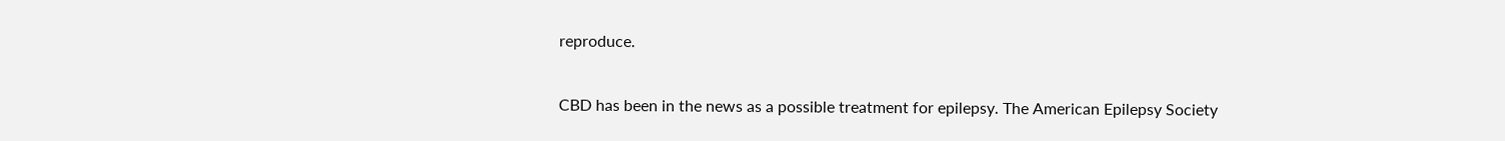reproduce.

CBD has been in the news as a possible treatment for epilepsy. The American Epilepsy Society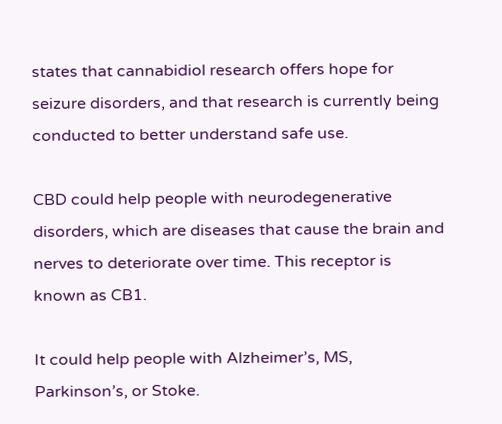states that cannabidiol research offers hope for seizure disorders, and that research is currently being conducted to better understand safe use.

CBD could help people with neurodegenerative disorders, which are diseases that cause the brain and nerves to deteriorate over time. This receptor is known as CB1.

It could help people with Alzheimer’s, MS, Parkinson’s, or Stoke.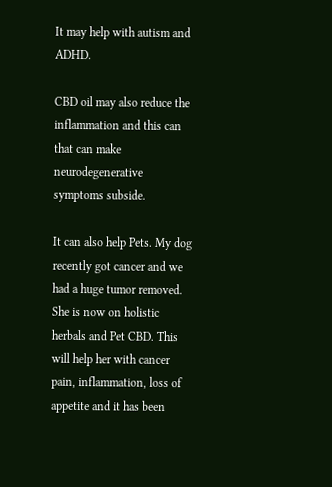It may help with autism and ADHD.

CBD oil may also reduce the inflammation and this can that can make neurodegenerative symptoms subside.

It can also help Pets. My dog recently got cancer and we had a huge tumor removed. She is now on holistic herbals and Pet CBD. This will help her with cancer pain, inflammation, loss of appetite and it has been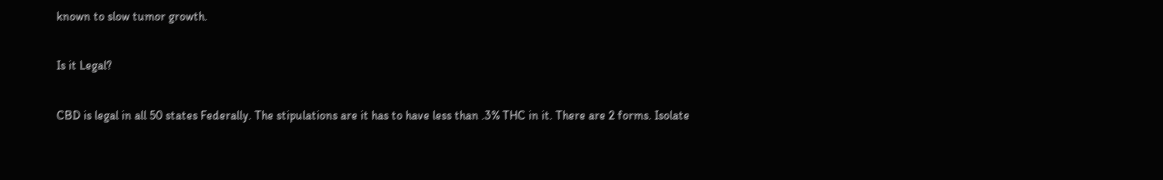known to slow tumor growth.

Is it Legal?

CBD is legal in all 50 states Federally. The stipulations are it has to have less than .3% THC in it. There are 2 forms. Isolate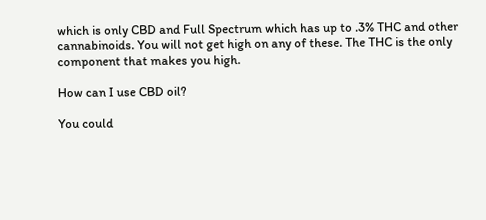which is only CBD and Full Spectrum which has up to .3% THC and other cannabinoids. You will not get high on any of these. The THC is the only component that makes you high.

How can I use CBD oil?

You could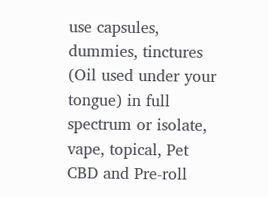use capsules, dummies, tinctures (Oil used under your tongue) in full spectrum or isolate, vape, topical, Pet CBD and Pre-roll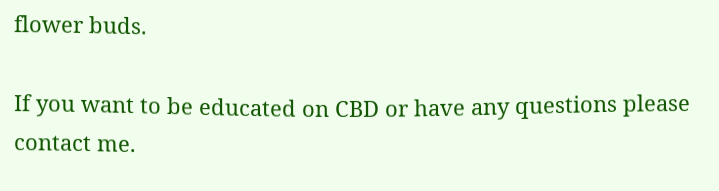flower buds.

If you want to be educated on CBD or have any questions please contact me.